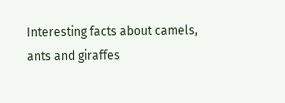Interesting facts about camels, ants and giraffes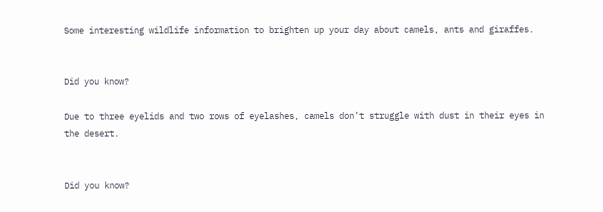Some interesting wildlife information to brighten up your day about camels, ants and giraffes.


Did you know?

Due to three eyelids and two rows of eyelashes, camels don’t struggle with dust in their eyes in the desert.


Did you know?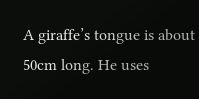A giraffe’s tongue is about 50cm long. He uses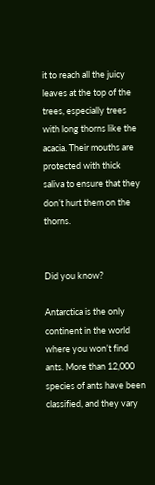it to reach all the juicy leaves at the top of the trees, especially trees with long thorns like the acacia. Their mouths are protected with thick saliva to ensure that they don’t hurt them on the thorns.


Did you know?

Antarctica is the only continent in the world where you won’t find ants. More than 12,000 species of ants have been classified, and they vary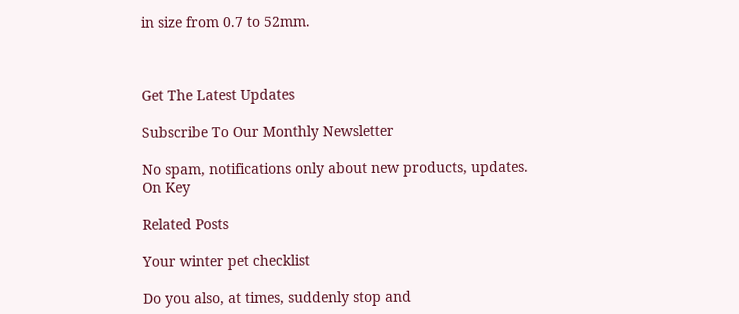in size from 0.7 to 52mm.



Get The Latest Updates

Subscribe To Our Monthly Newsletter

No spam, notifications only about new products, updates.
On Key

Related Posts

Your winter pet checklist

Do you also, at times, suddenly stop and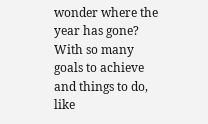wonder where the year has gone? With so many goals to achieve and things to do, like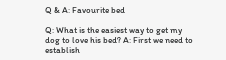Q & A: Favourite bed

Q: What is the easiest way to get my dog to love his bed? A: First we need to establish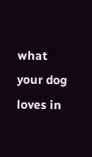what your dog loves in